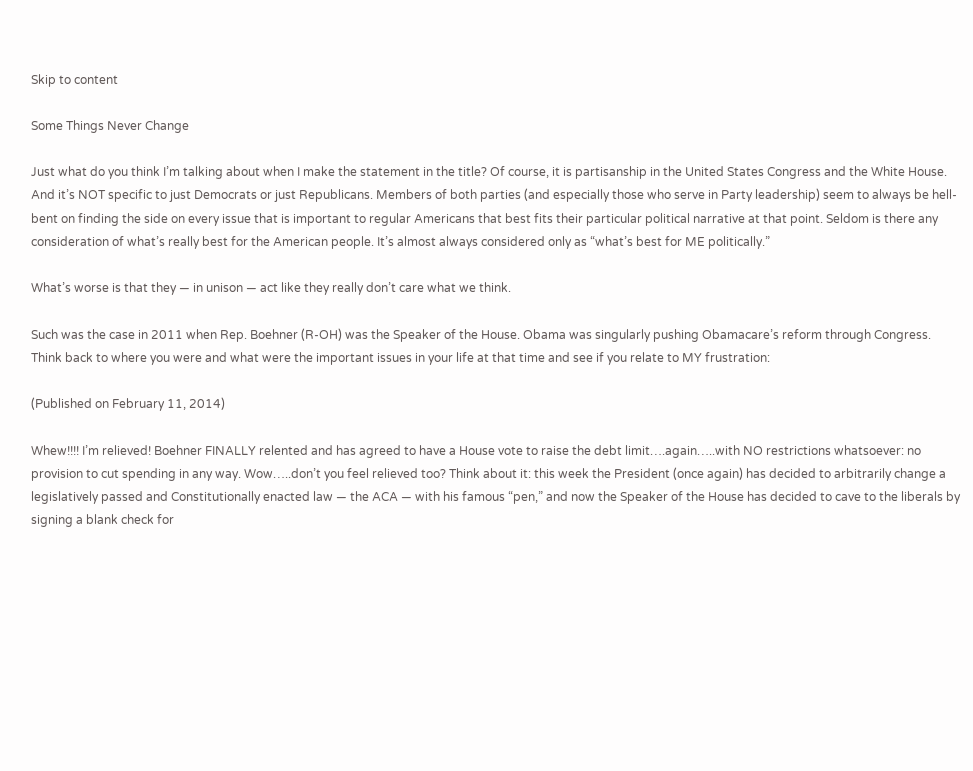Skip to content

Some Things Never Change

Just what do you think I’m talking about when I make the statement in the title? Of course, it is partisanship in the United States Congress and the White House. And it’s NOT specific to just Democrats or just Republicans. Members of both parties (and especially those who serve in Party leadership) seem to always be hell-bent on finding the side on every issue that is important to regular Americans that best fits their particular political narrative at that point. Seldom is there any consideration of what’s really best for the American people. It’s almost always considered only as “what’s best for ME politically.”

What’s worse is that they — in unison — act like they really don’t care what we think.

Such was the case in 2011 when Rep. Boehner (R-OH) was the Speaker of the House. Obama was singularly pushing Obamacare’s reform through Congress. Think back to where you were and what were the important issues in your life at that time and see if you relate to MY frustration:

(Published on February 11, 2014)

Whew!!!! I’m relieved! Boehner FINALLY relented and has agreed to have a House vote to raise the debt limit….again…..with NO restrictions whatsoever: no provision to cut spending in any way. Wow…..don’t you feel relieved too? Think about it: this week the President (once again) has decided to arbitrarily change a legislatively passed and Constitutionally enacted law — the ACA — with his famous “pen,” and now the Speaker of the House has decided to cave to the liberals by signing a blank check for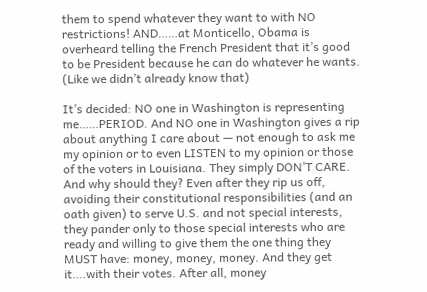them to spend whatever they want to with NO restrictions! AND……at Monticello, Obama is overheard telling the French President that it’s good to be President because he can do whatever he wants. (Like we didn’t already know that)

It’s decided: NO one in Washington is representing me……PERIOD. And NO one in Washington gives a rip about anything I care about — not enough to ask me my opinion or to even LISTEN to my opinion or those of the voters in Louisiana. They simply DON’T CARE. And why should they? Even after they rip us off, avoiding their constitutional responsibilities (and an oath given) to serve U.S. and not special interests, they pander only to those special interests who are ready and willing to give them the one thing they MUST have: money, money, money. And they get it….with their votes. After all, money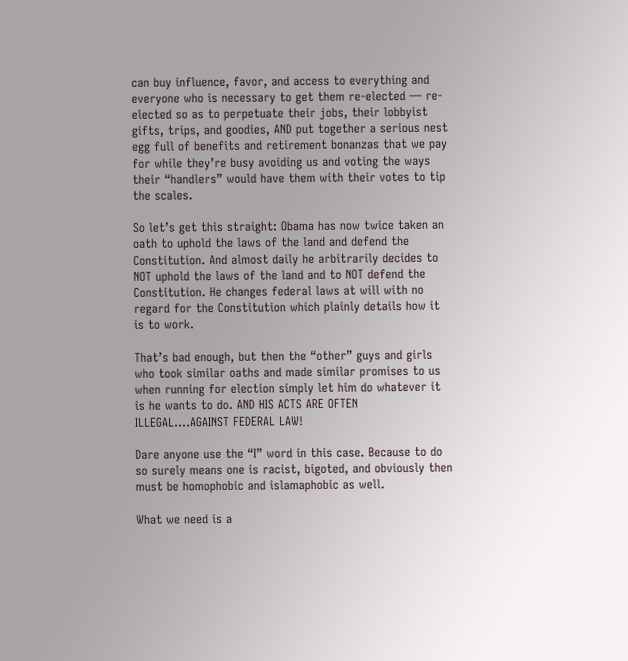can buy influence, favor, and access to everything and everyone who is necessary to get them re-elected — re-elected so as to perpetuate their jobs, their lobbyist gifts, trips, and goodies, AND put together a serious nest egg full of benefits and retirement bonanzas that we pay for while they’re busy avoiding us and voting the ways their “handlers” would have them with their votes to tip the scales.

So let’s get this straight: Obama has now twice taken an oath to uphold the laws of the land and defend the Constitution. And almost daily he arbitrarily decides to NOT uphold the laws of the land and to NOT defend the Constitution. He changes federal laws at will with no regard for the Constitution which plainly details how it is to work.

That’s bad enough, but then the “other” guys and girls who took similar oaths and made similar promises to us when running for election simply let him do whatever it is he wants to do. AND HIS ACTS ARE OFTEN ILLEGAL….AGAINST FEDERAL LAW!

Dare anyone use the “I” word in this case. Because to do so surely means one is racist, bigoted, and obviously then must be homophobic and islamaphobic as well.

What we need is a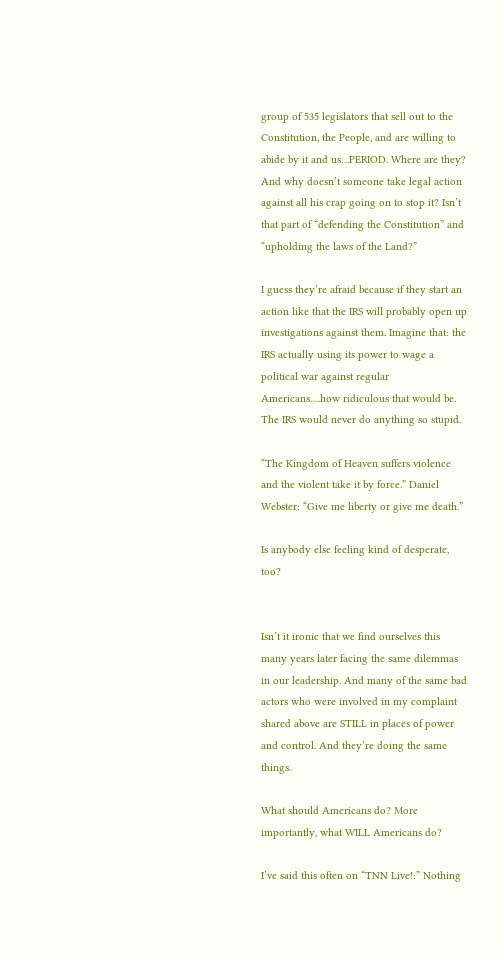group of 535 legislators that sell out to the Constitution, the People, and are willing to abide by it and us…PERIOD. Where are they? And why doesn’t someone take legal action against all his crap going on to stop it? Isn’t that part of “defending the Constitution” and “upholding the laws of the Land?”

I guess they’re afraid because if they start an action like that the IRS will probably open up investigations against them. Imagine that: the IRS actually using its power to wage a political war against regular Americans….how ridiculous that would be. The IRS would never do anything so stupid.

“The Kingdom of Heaven suffers violence and the violent take it by force.” Daniel Webster: “Give me liberty or give me death.”

Is anybody else feeling kind of desperate, too?


Isn’t it ironic that we find ourselves this many years later facing the same dilemmas in our leadership. And many of the same bad actors who were involved in my complaint shared above are STILL in places of power and control. And they’re doing the same things.

What should Americans do? More importantly, what WILL Americans do?

I’ve said this often on “TNN Live!:” Nothing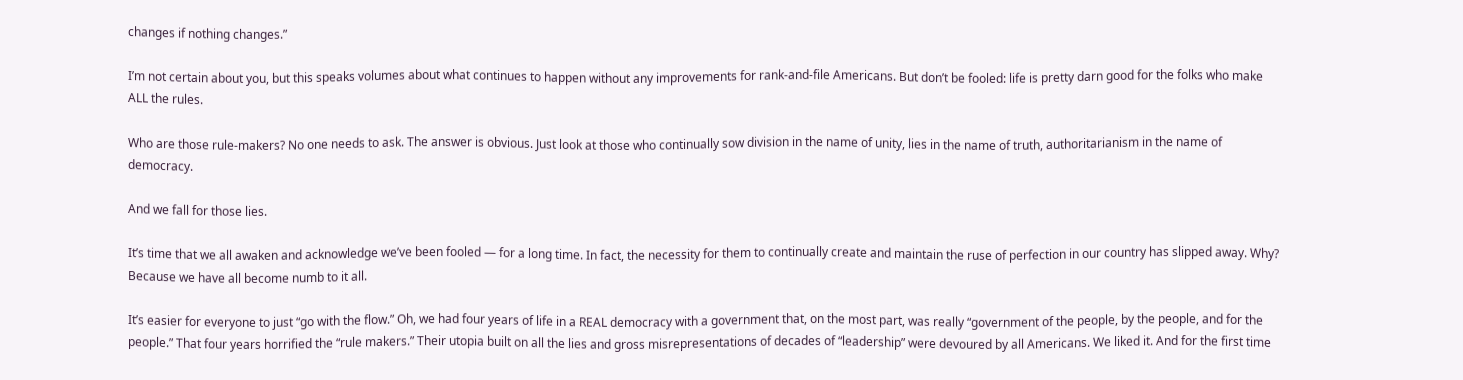changes if nothing changes.”

I’m not certain about you, but this speaks volumes about what continues to happen without any improvements for rank-and-file Americans. But don’t be fooled: life is pretty darn good for the folks who make ALL the rules.

Who are those rule-makers? No one needs to ask. The answer is obvious. Just look at those who continually sow division in the name of unity, lies in the name of truth, authoritarianism in the name of democracy.

And we fall for those lies.

It’s time that we all awaken and acknowledge we’ve been fooled — for a long time. In fact, the necessity for them to continually create and maintain the ruse of perfection in our country has slipped away. Why? Because we have all become numb to it all.

It’s easier for everyone to just “go with the flow.” Oh, we had four years of life in a REAL democracy with a government that, on the most part, was really “government of the people, by the people, and for the people.” That four years horrified the “rule makers.” Their utopia built on all the lies and gross misrepresentations of decades of “leadership” were devoured by all Americans. We liked it. And for the first time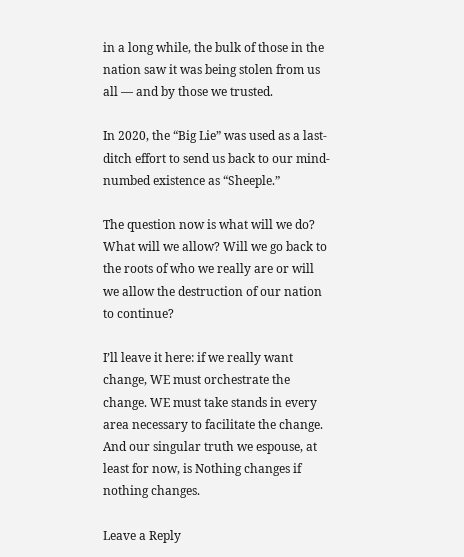in a long while, the bulk of those in the nation saw it was being stolen from us all — and by those we trusted.

In 2020, the “Big Lie” was used as a last-ditch effort to send us back to our mind-numbed existence as “Sheeple.”

The question now is what will we do? What will we allow? Will we go back to the roots of who we really are or will we allow the destruction of our nation to continue?

I’ll leave it here: if we really want change, WE must orchestrate the change. WE must take stands in every area necessary to facilitate the change. And our singular truth we espouse, at least for now, is Nothing changes if nothing changes.

Leave a Reply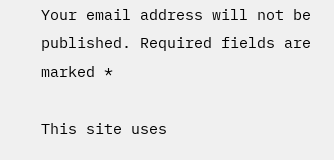Your email address will not be published. Required fields are marked *

This site uses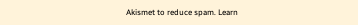Akismet to reduce spam. Learn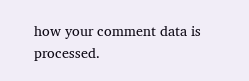how your comment data is processed.